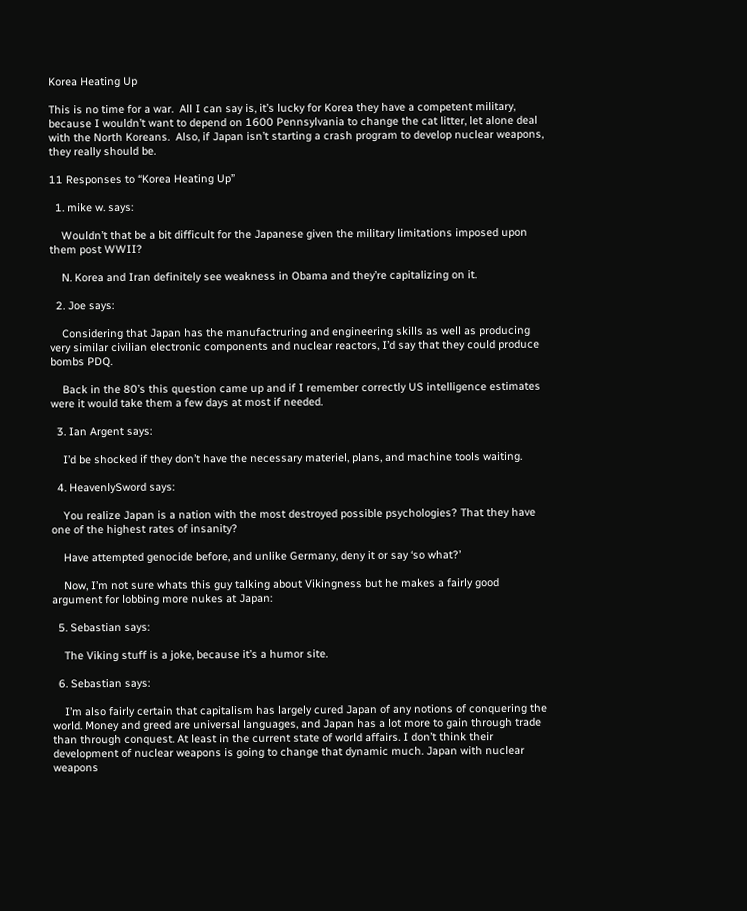Korea Heating Up

This is no time for a war.  All I can say is, it’s lucky for Korea they have a competent military, because I wouldn’t want to depend on 1600 Pennsylvania to change the cat litter, let alone deal with the North Koreans.  Also, if Japan isn’t starting a crash program to develop nuclear weapons, they really should be.

11 Responses to “Korea Heating Up”

  1. mike w. says:

    Wouldn’t that be a bit difficult for the Japanese given the military limitations imposed upon them post WWII?

    N. Korea and Iran definitely see weakness in Obama and they’re capitalizing on it.

  2. Joe says:

    Considering that Japan has the manufactruring and engineering skills as well as producing very similar civilian electronic components and nuclear reactors, I’d say that they could produce bombs PDQ.

    Back in the 80’s this question came up and if I remember correctly US intelligence estimates were it would take them a few days at most if needed.

  3. Ian Argent says:

    I’d be shocked if they don’t have the necessary materiel, plans, and machine tools waiting.

  4. HeavenlySword says:

    You realize Japan is a nation with the most destroyed possible psychologies? That they have one of the highest rates of insanity?

    Have attempted genocide before, and unlike Germany, deny it or say ‘so what?’

    Now, I’m not sure whats this guy talking about Vikingness but he makes a fairly good argument for lobbing more nukes at Japan:

  5. Sebastian says:

    The Viking stuff is a joke, because it’s a humor site.

  6. Sebastian says:

    I’m also fairly certain that capitalism has largely cured Japan of any notions of conquering the world. Money and greed are universal languages, and Japan has a lot more to gain through trade than through conquest. At least in the current state of world affairs. I don’t think their development of nuclear weapons is going to change that dynamic much. Japan with nuclear weapons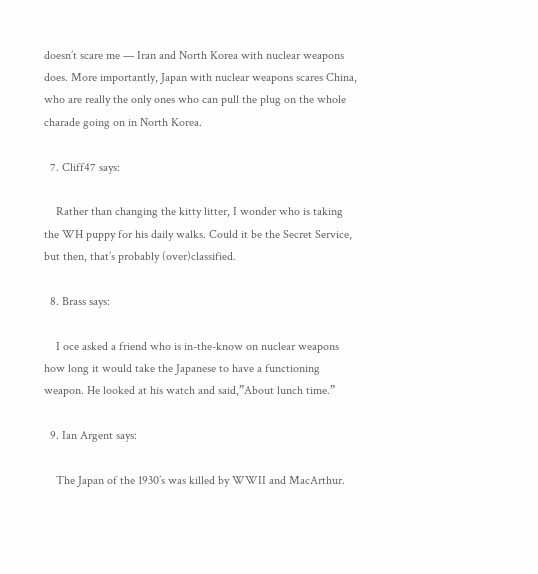doesn’t scare me — Iran and North Korea with nuclear weapons does. More importantly, Japan with nuclear weapons scares China, who are really the only ones who can pull the plug on the whole charade going on in North Korea.

  7. Cliff47 says:

    Rather than changing the kitty litter, I wonder who is taking the WH puppy for his daily walks. Could it be the Secret Service, but then, that’s probably (over)classified.

  8. Brass says:

    I oce asked a friend who is in-the-know on nuclear weapons how long it would take the Japanese to have a functioning weapon. He looked at his watch and said,”About lunch time.”

  9. Ian Argent says:

    The Japan of the 1930’s was killed by WWII and MacArthur.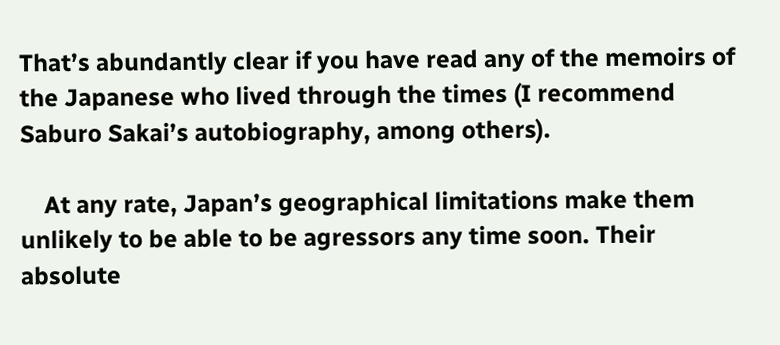That’s abundantly clear if you have read any of the memoirs of the Japanese who lived through the times (I recommend Saburo Sakai’s autobiography, among others).

    At any rate, Japan’s geographical limitations make them unlikely to be able to be agressors any time soon. Their absolute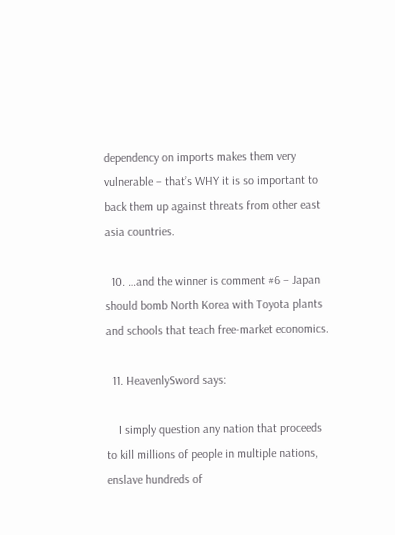dependency on imports makes them very vulnerable – that’s WHY it is so important to back them up against threats from other east asia countries.

  10. …and the winner is comment #6 – Japan should bomb North Korea with Toyota plants and schools that teach free-market economics.

  11. HeavenlySword says:

    I simply question any nation that proceeds to kill millions of people in multiple nations, enslave hundreds of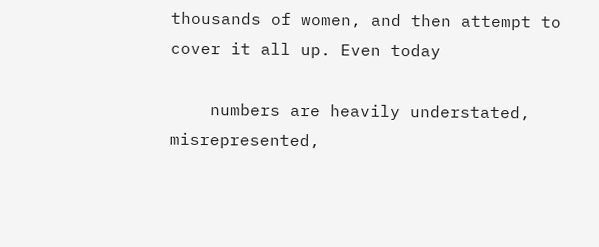thousands of women, and then attempt to cover it all up. Even today

    numbers are heavily understated, misrepresented,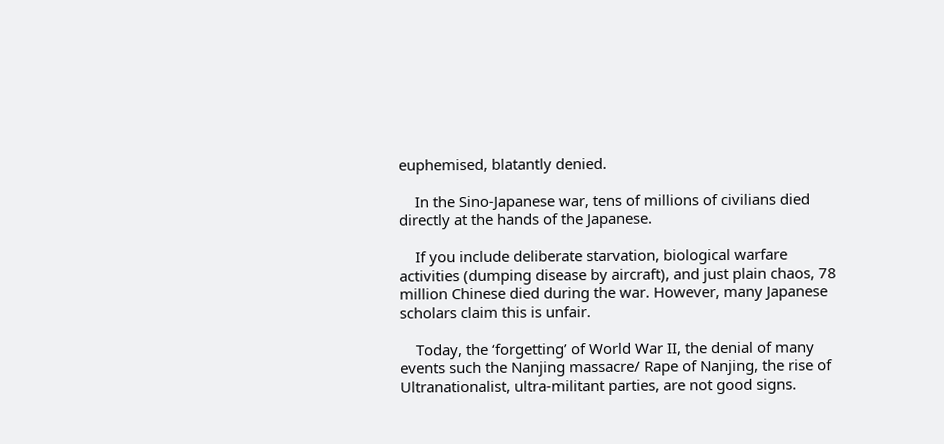euphemised, blatantly denied.

    In the Sino-Japanese war, tens of millions of civilians died directly at the hands of the Japanese.

    If you include deliberate starvation, biological warfare activities (dumping disease by aircraft), and just plain chaos, 78 million Chinese died during the war. However, many Japanese scholars claim this is unfair.

    Today, the ‘forgetting’ of World War II, the denial of many events such the Nanjing massacre/ Rape of Nanjing, the rise of Ultranationalist, ultra-militant parties, are not good signs.